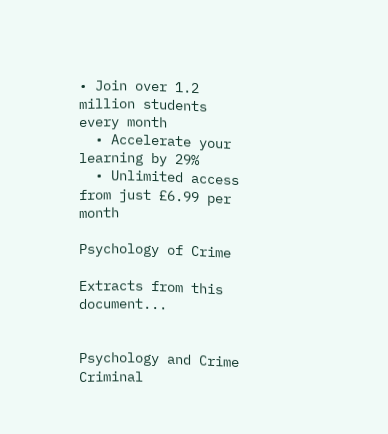• Join over 1.2 million students every month
  • Accelerate your learning by 29%
  • Unlimited access from just £6.99 per month

Psychology of Crime

Extracts from this document...


Psychology and Crime Criminal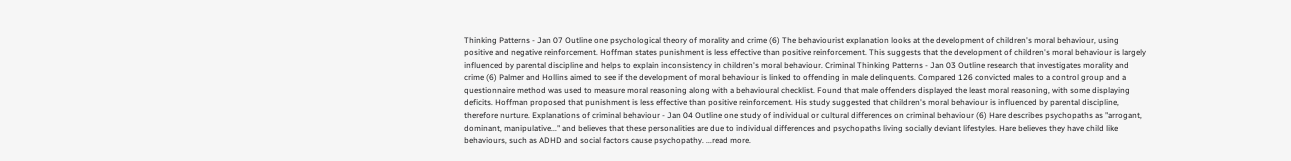Thinking Patterns - Jan 07 Outline one psychological theory of morality and crime (6) The behaviourist explanation looks at the development of children's moral behaviour, using positive and negative reinforcement. Hoffman states punishment is less effective than positive reinforcement. This suggests that the development of children's moral behaviour is largely influenced by parental discipline and helps to explain inconsistency in children's moral behaviour. Criminal Thinking Patterns - Jan 03 Outline research that investigates morality and crime (6) Palmer and Hollins aimed to see if the development of moral behaviour is linked to offending in male delinquents. Compared 126 convicted males to a control group and a questionnaire method was used to measure moral reasoning along with a behavioural checklist. Found that male offenders displayed the least moral reasoning, with some displaying deficits. Hoffman proposed that punishment is less effective than positive reinforcement. His study suggested that children's moral behaviour is influenced by parental discipline, therefore nurture. Explanations of criminal behaviour - Jan 04 Outline one study of individual or cultural differences on criminal behaviour (6) Hare describes psychopaths as "arrogant, dominant, manipulative..." and believes that these personalities are due to individual differences and psychopaths living socially deviant lifestyles. Hare believes they have child like behaviours, such as ADHD and social factors cause psychopathy. ...read more.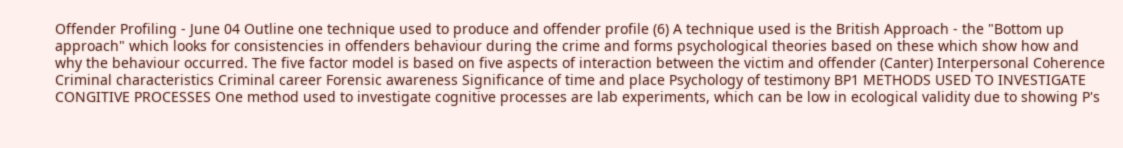Offender Profiling - June 04 Outline one technique used to produce and offender profile (6) A technique used is the British Approach - the "Bottom up approach" which looks for consistencies in offenders behaviour during the crime and forms psychological theories based on these which show how and why the behaviour occurred. The five factor model is based on five aspects of interaction between the victim and offender (Canter) Interpersonal Coherence Criminal characteristics Criminal career Forensic awareness Significance of time and place Psychology of testimony BP1 METHODS USED TO INVESTIGATE CONGITIVE PROCESSES One method used to investigate cognitive processes are lab experiments, which can be low in ecological validity due to showing P's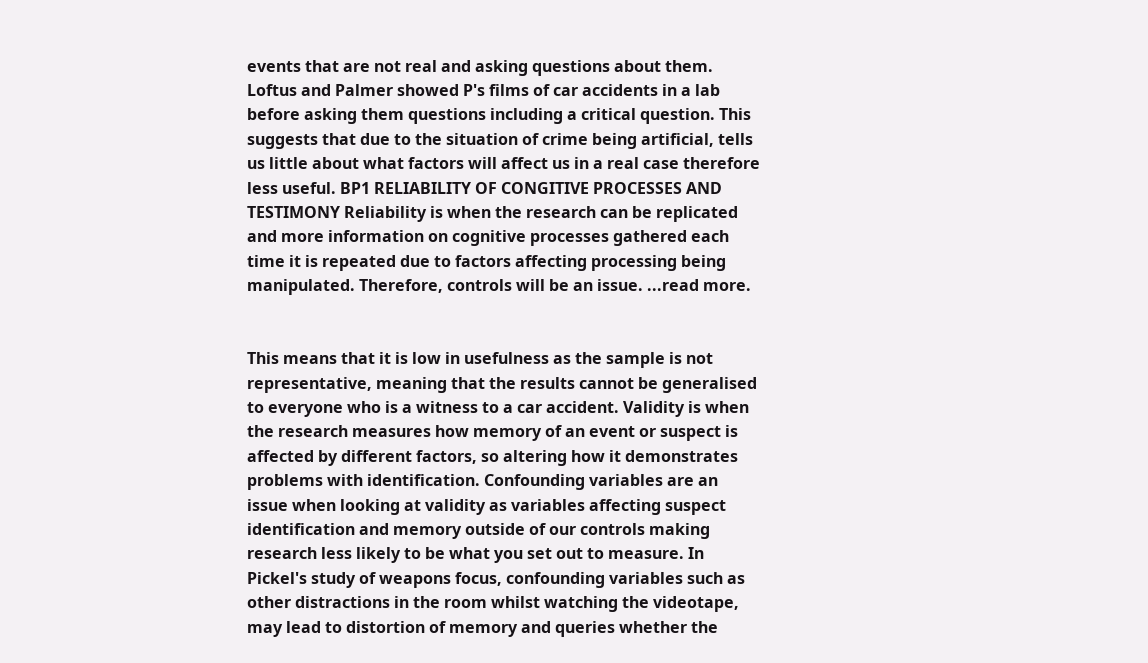events that are not real and asking questions about them. Loftus and Palmer showed P's films of car accidents in a lab before asking them questions including a critical question. This suggests that due to the situation of crime being artificial, tells us little about what factors will affect us in a real case therefore less useful. BP1 RELIABILITY OF CONGITIVE PROCESSES AND TESTIMONY Reliability is when the research can be replicated and more information on cognitive processes gathered each time it is repeated due to factors affecting processing being manipulated. Therefore, controls will be an issue. ...read more.


This means that it is low in usefulness as the sample is not representative, meaning that the results cannot be generalised to everyone who is a witness to a car accident. Validity is when the research measures how memory of an event or suspect is affected by different factors, so altering how it demonstrates problems with identification. Confounding variables are an issue when looking at validity as variables affecting suspect identification and memory outside of our controls making research less likely to be what you set out to measure. In Pickel's study of weapons focus, confounding variables such as other distractions in the room whilst watching the videotape, may lead to distortion of memory and queries whether the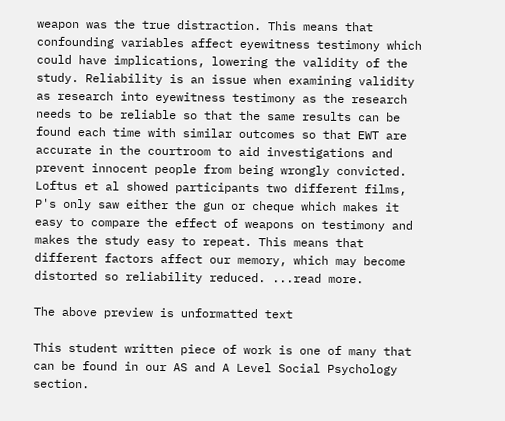weapon was the true distraction. This means that confounding variables affect eyewitness testimony which could have implications, lowering the validity of the study. Reliability is an issue when examining validity as research into eyewitness testimony as the research needs to be reliable so that the same results can be found each time with similar outcomes so that EWT are accurate in the courtroom to aid investigations and prevent innocent people from being wrongly convicted. Loftus et al showed participants two different films, P's only saw either the gun or cheque which makes it easy to compare the effect of weapons on testimony and makes the study easy to repeat. This means that different factors affect our memory, which may become distorted so reliability reduced. ...read more.

The above preview is unformatted text

This student written piece of work is one of many that can be found in our AS and A Level Social Psychology section.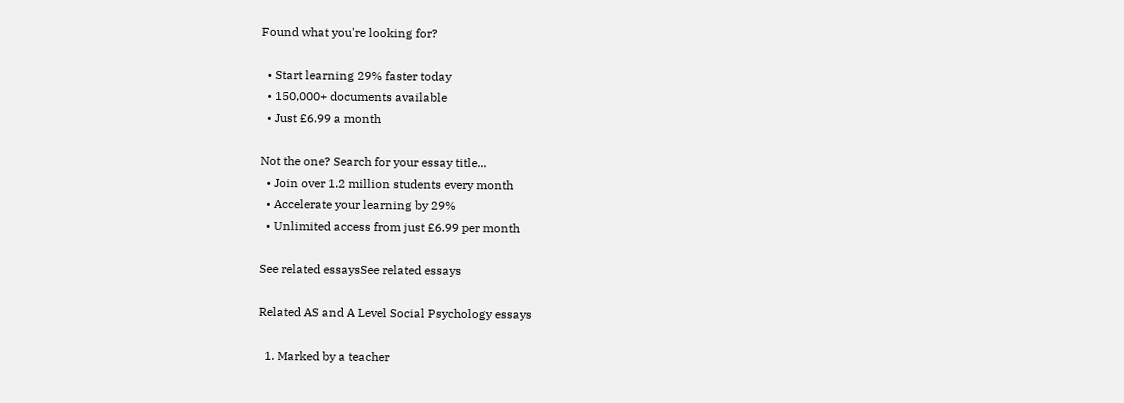Found what you're looking for?

  • Start learning 29% faster today
  • 150,000+ documents available
  • Just £6.99 a month

Not the one? Search for your essay title...
  • Join over 1.2 million students every month
  • Accelerate your learning by 29%
  • Unlimited access from just £6.99 per month

See related essaysSee related essays

Related AS and A Level Social Psychology essays

  1. Marked by a teacher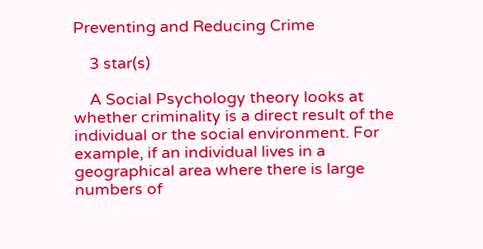Preventing and Reducing Crime

    3 star(s)

    A Social Psychology theory looks at whether criminality is a direct result of the individual or the social environment. For example, if an individual lives in a geographical area where there is large numbers of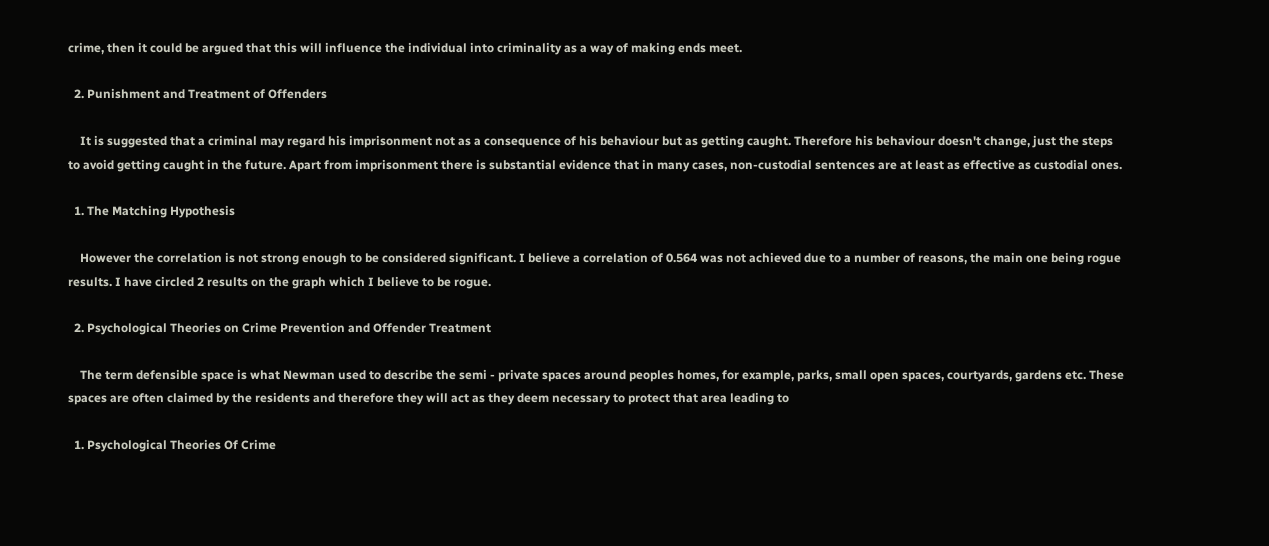crime, then it could be argued that this will influence the individual into criminality as a way of making ends meet.

  2. Punishment and Treatment of Offenders

    It is suggested that a criminal may regard his imprisonment not as a consequence of his behaviour but as getting caught. Therefore his behaviour doesn't change, just the steps to avoid getting caught in the future. Apart from imprisonment there is substantial evidence that in many cases, non-custodial sentences are at least as effective as custodial ones.

  1. The Matching Hypothesis

    However the correlation is not strong enough to be considered significant. I believe a correlation of 0.564 was not achieved due to a number of reasons, the main one being rogue results. I have circled 2 results on the graph which I believe to be rogue.

  2. Psychological Theories on Crime Prevention and Offender Treatment

    The term defensible space is what Newman used to describe the semi - private spaces around peoples homes, for example, parks, small open spaces, courtyards, gardens etc. These spaces are often claimed by the residents and therefore they will act as they deem necessary to protect that area leading to

  1. Psychological Theories Of Crime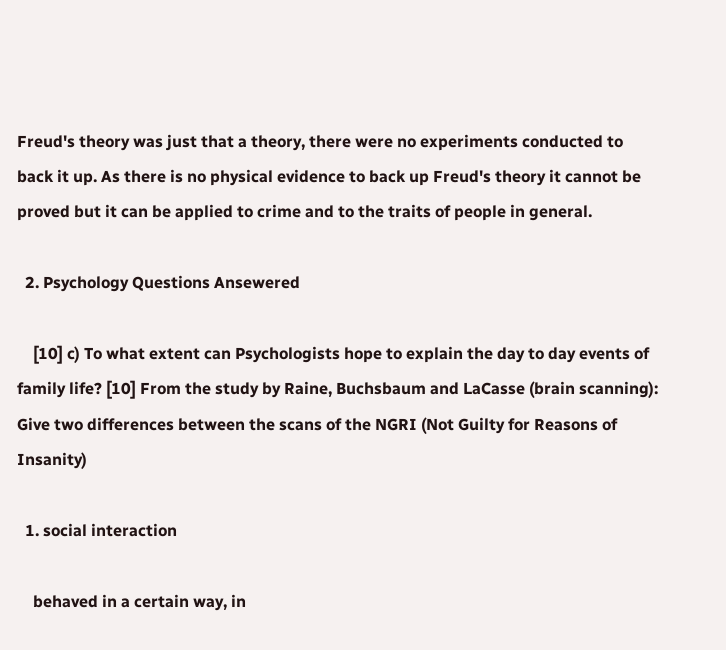Freud's theory was just that a theory, there were no experiments conducted to back it up. As there is no physical evidence to back up Freud's theory it cannot be proved but it can be applied to crime and to the traits of people in general.

  2. Psychology Questions Ansewered

    [10] c) To what extent can Psychologists hope to explain the day to day events of family life? [10] From the study by Raine, Buchsbaum and LaCasse (brain scanning): Give two differences between the scans of the NGRI (Not Guilty for Reasons of Insanity)

  1. social interaction

    behaved in a certain way, in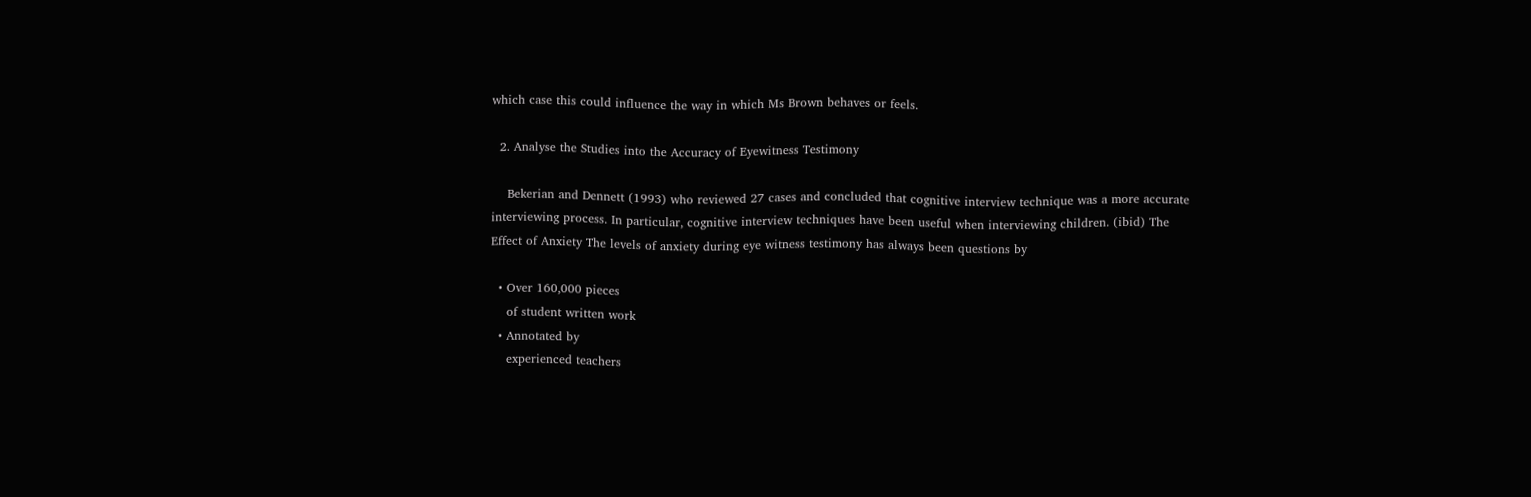which case this could influence the way in which Ms Brown behaves or feels.

  2. Analyse the Studies into the Accuracy of Eyewitness Testimony

    Bekerian and Dennett (1993) who reviewed 27 cases and concluded that cognitive interview technique was a more accurate interviewing process. In particular, cognitive interview techniques have been useful when interviewing children. (ibid) The Effect of Anxiety The levels of anxiety during eye witness testimony has always been questions by

  • Over 160,000 pieces
    of student written work
  • Annotated by
    experienced teachers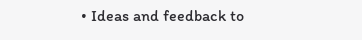• Ideas and feedback to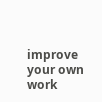improve your own work